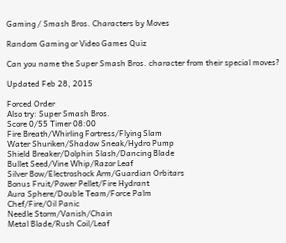Gaming / Smash Bros. Characters by Moves

Random Gaming or Video Games Quiz

Can you name the Super Smash Bros. character from their special moves?

Updated Feb 28, 2015

Forced Order
Also try: Super Smash Bros.
Score 0/55 Timer 08:00
Fire Breath/Whirling Fortress/Flying Slam
Water Shuriken/Shadow Sneak/Hydro Pump
Shield Breaker/Dolphin Slash/Dancing Blade
Bullet Seed/Vine Whip/Razor Leaf
Silver Bow/Electroshock Arm/Guardian Orbitars
Bonus Fruit/Power Pellet/Fire Hydrant
Aura Sphere/Double Team/Force Palm
Chef/Fire/Oil Panic
Needle Storm/Vanish/Chain
Metal Blade/Rush Coil/Leaf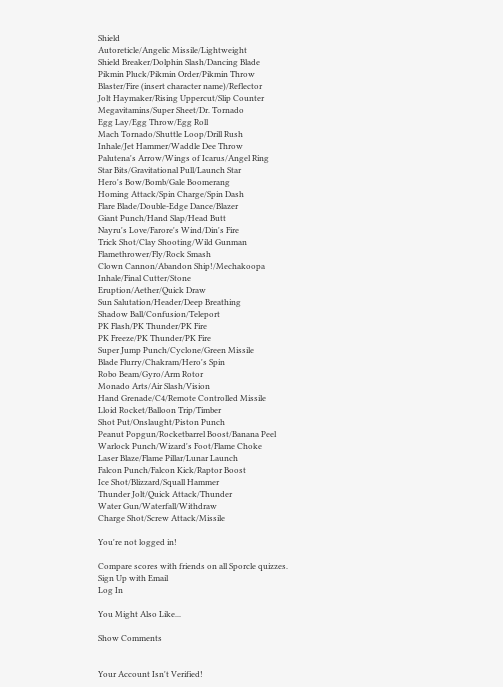Shield
Autoreticle/Angelic Missile/Lightweight
Shield Breaker/Dolphin Slash/Dancing Blade
Pikmin Pluck/Pikmin Order/Pikmin Throw
Blaster/Fire (insert character name)/Reflector
Jolt Haymaker/Rising Uppercut/Slip Counter
Megavitamins/Super Sheet/Dr. Tornado
Egg Lay/Egg Throw/Egg Roll
Mach Tornado/Shuttle Loop/Drill Rush
Inhale/Jet Hammer/Waddle Dee Throw
Palutena's Arrow/Wings of Icarus/Angel Ring
Star Bits/Gravitational Pull/Launch Star
Hero's Bow/Bomb/Gale Boomerang
Homing Attack/Spin Charge/Spin Dash
Flare Blade/Double-Edge Dance/Blazer
Giant Punch/Hand Slap/Head Butt
Nayru's Love/Farore's Wind/Din's Fire
Trick Shot/Clay Shooting/Wild Gunman
Flamethrower/Fly/Rock Smash
Clown Cannon/Abandon Ship!/Mechakoopa
Inhale/Final Cutter/Stone
Eruption/Aether/Quick Draw
Sun Salutation/Header/Deep Breathing
Shadow Ball/Confusion/Teleport
PK Flash/PK Thunder/PK Fire
PK Freeze/PK Thunder/PK Fire
Super Jump Punch/Cyclone/Green Missile
Blade Flurry/Chakram/Hero's Spin
Robo Beam/Gyro/Arm Rotor
Monado Arts/Air Slash/Vision
Hand Grenade/C4/Remote Controlled Missile
Lloid Rocket/Balloon Trip/Timber
Shot Put/Onslaught/Piston Punch
Peanut Popgun/Rocketbarrel Boost/Banana Peel
Warlock Punch/Wizard's Foot/Flame Choke
Laser Blaze/Flame Pillar/Lunar Launch
Falcon Punch/Falcon Kick/Raptor Boost
Ice Shot/Blizzard/Squall Hammer
Thunder Jolt/Quick Attack/Thunder
Water Gun/Waterfall/Withdraw
Charge Shot/Screw Attack/Missile

You're not logged in!

Compare scores with friends on all Sporcle quizzes.
Sign Up with Email
Log In

You Might Also Like...

Show Comments


Your Account Isn't Verified!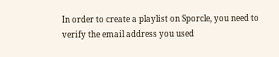In order to create a playlist on Sporcle, you need to verify the email address you used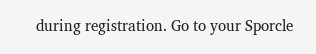during registration. Go to your Sporcle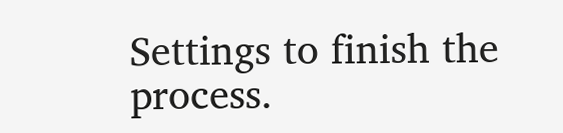Settings to finish the process.